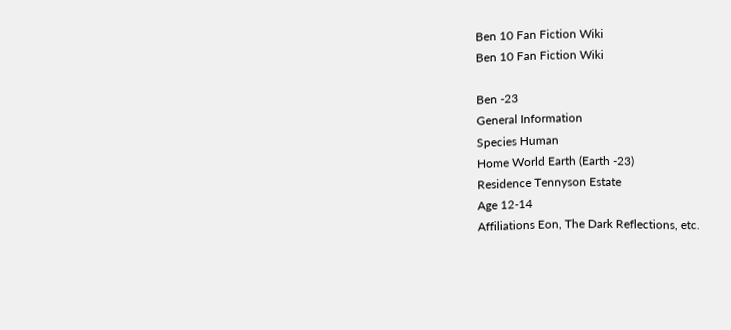Ben 10 Fan Fiction Wiki
Ben 10 Fan Fiction Wiki

Ben -23
General Information
Species Human
Home World Earth (Earth -23)
Residence Tennyson Estate
Age 12-14
Affiliations Eon, The Dark Reflections, etc.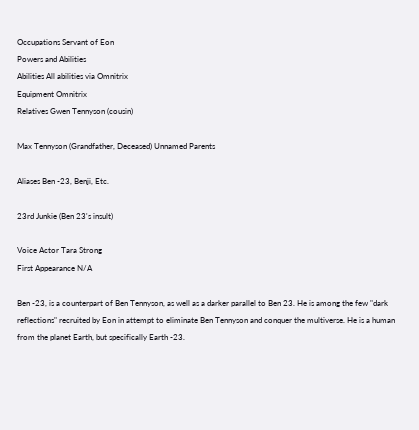Occupations Servant of Eon
Powers and Abilities
Abilities All abilities via Omnitrix
Equipment Omnitrix
Relatives Gwen Tennyson (cousin)

Max Tennyson (Grandfather, Deceased) Unnamed Parents

Aliases Ben -23, Benji, Etc.

23rd Junkie (Ben 23's insult)

Voice Actor Tara Strong
First Appearance N/A

Ben -23, is a counterpart of Ben Tennyson, as well as a darker parallel to Ben 23. He is among the few "dark reflections" recruited by Eon in attempt to eliminate Ben Tennyson and conquer the multiverse. He is a human from the planet Earth, but specifically Earth -23.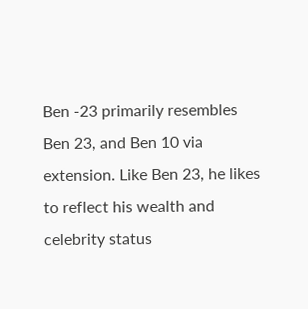Ben -23 primarily resembles Ben 23, and Ben 10 via extension. Like Ben 23, he likes to reflect his wealth and celebrity status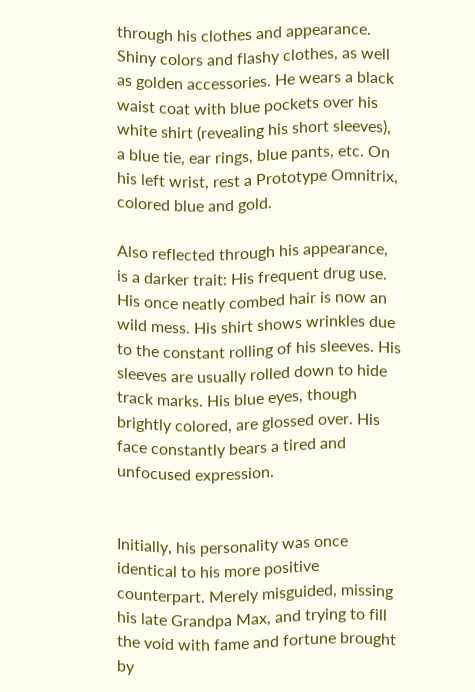through his clothes and appearance. Shiny colors and flashy clothes, as well as golden accessories. He wears a black waist coat with blue pockets over his white shirt (revealing his short sleeves), a blue tie, ear rings, blue pants, etc. On his left wrist, rest a Prototype Omnitrix, colored blue and gold.

Also reflected through his appearance, is a darker trait: His frequent drug use. His once neatly combed hair is now an wild mess. His shirt shows wrinkles due to the constant rolling of his sleeves. His sleeves are usually rolled down to hide track marks. His blue eyes, though brightly colored, are glossed over. His face constantly bears a tired and unfocused expression.


Initially, his personality was once identical to his more positive counterpart. Merely misguided, missing his late Grandpa Max, and trying to fill the void with fame and fortune brought by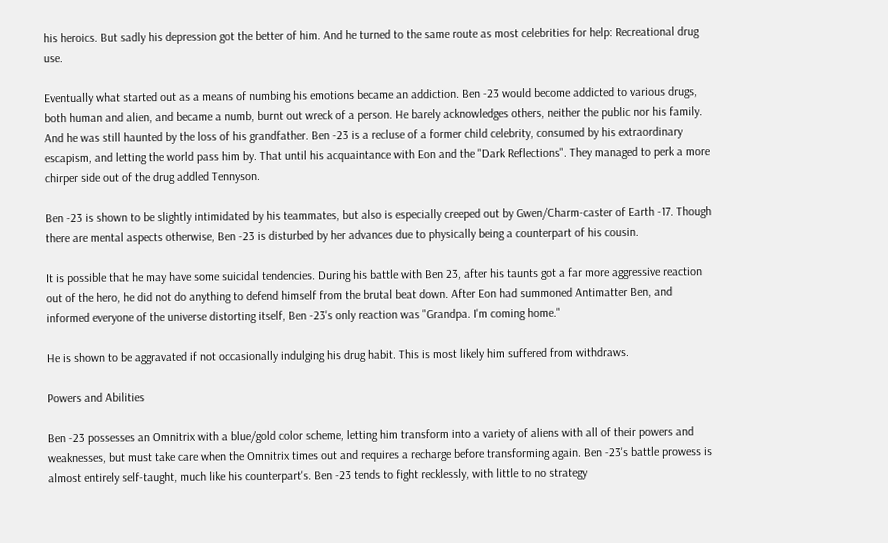his heroics. But sadly his depression got the better of him. And he turned to the same route as most celebrities for help: Recreational drug use.

Eventually what started out as a means of numbing his emotions became an addiction. Ben -23 would become addicted to various drugs, both human and alien, and became a numb, burnt out wreck of a person. He barely acknowledges others, neither the public nor his family. And he was still haunted by the loss of his grandfather. Ben -23 is a recluse of a former child celebrity, consumed by his extraordinary escapism, and letting the world pass him by. That until his acquaintance with Eon and the "Dark Reflections". They managed to perk a more chirper side out of the drug addled Tennyson.

Ben -23 is shown to be slightly intimidated by his teammates, but also is especially creeped out by Gwen/Charm-caster of Earth -17. Though there are mental aspects otherwise, Ben -23 is disturbed by her advances due to physically being a counterpart of his cousin.

It is possible that he may have some suicidal tendencies. During his battle with Ben 23, after his taunts got a far more aggressive reaction out of the hero, he did not do anything to defend himself from the brutal beat down. After Eon had summoned Antimatter Ben, and informed everyone of the universe distorting itself, Ben -23's only reaction was "Grandpa. I'm coming home."

He is shown to be aggravated if not occasionally indulging his drug habit. This is most likely him suffered from withdraws.

Powers and Abilities

Ben -23 possesses an Omnitrix with a blue/gold color scheme, letting him transform into a variety of aliens with all of their powers and weaknesses, but must take care when the Omnitrix times out and requires a recharge before transforming again. Ben -23's battle prowess is almost entirely self-taught, much like his counterpart's. Ben -23 tends to fight recklessly, with little to no strategy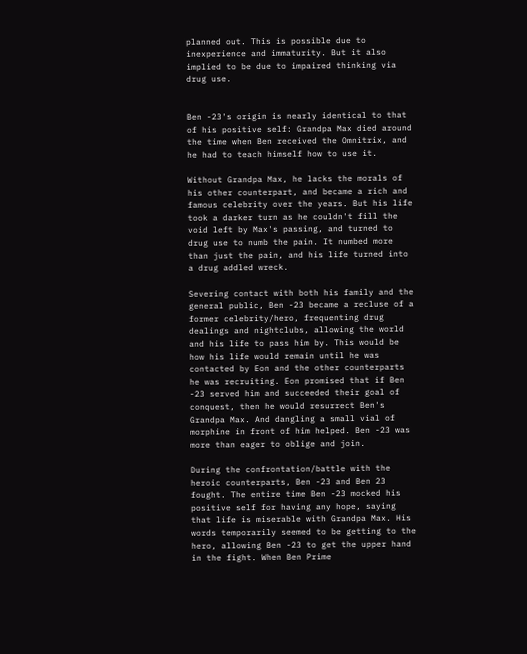planned out. This is possible due to inexperience and immaturity. But it also implied to be due to impaired thinking via drug use.


Ben -23's origin is nearly identical to that of his positive self: Grandpa Max died around the time when Ben received the Omnitrix, and he had to teach himself how to use it.

Without Grandpa Max, he lacks the morals of his other counterpart, and became a rich and famous celebrity over the years. But his life took a darker turn as he couldn't fill the void left by Max's passing, and turned to drug use to numb the pain. It numbed more than just the pain, and his life turned into a drug addled wreck.

Severing contact with both his family and the general public, Ben -23 became a recluse of a former celebrity/hero, frequenting drug dealings and nightclubs, allowing the world and his life to pass him by. This would be how his life would remain until he was contacted by Eon and the other counterparts he was recruiting. Eon promised that if Ben -23 served him and succeeded their goal of conquest, then he would resurrect Ben's Grandpa Max. And dangling a small vial of morphine in front of him helped. Ben -23 was more than eager to oblige and join.

During the confrontation/battle with the heroic counterparts, Ben -23 and Ben 23 fought. The entire time Ben -23 mocked his positive self for having any hope, saying that life is miserable with Grandpa Max. His words temporarily seemed to be getting to the hero, allowing Ben -23 to get the upper hand in the fight. When Ben Prime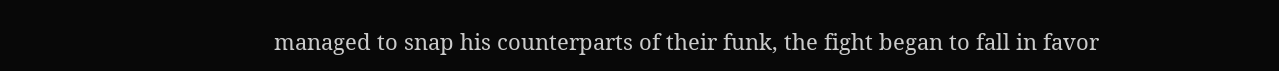managed to snap his counterparts of their funk, the fight began to fall in favor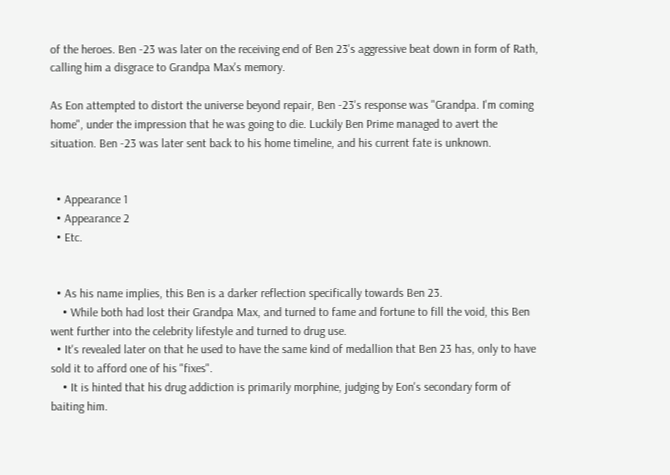of the heroes. Ben -23 was later on the receiving end of Ben 23's aggressive beat down in form of Rath, calling him a disgrace to Grandpa Max's memory.

As Eon attempted to distort the universe beyond repair, Ben -23's response was "Grandpa. I'm coming home", under the impression that he was going to die. Luckily Ben Prime managed to avert the situation. Ben -23 was later sent back to his home timeline, and his current fate is unknown.


  • Appearance 1
  • Appearance 2
  • Etc.


  • As his name implies, this Ben is a darker reflection specifically towards Ben 23.
    • While both had lost their Grandpa Max, and turned to fame and fortune to fill the void, this Ben went further into the celebrity lifestyle and turned to drug use.
  • It's revealed later on that he used to have the same kind of medallion that Ben 23 has, only to have sold it to afford one of his "fixes".
    • It is hinted that his drug addiction is primarily morphine, judging by Eon's secondary form of baiting him.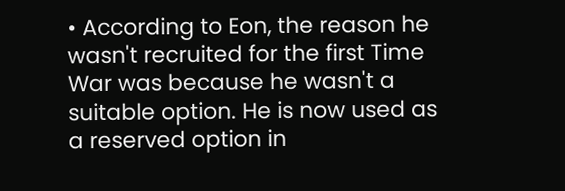• According to Eon, the reason he wasn't recruited for the first Time War was because he wasn't a suitable option. He is now used as a reserved option in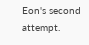Eon's second attempt.